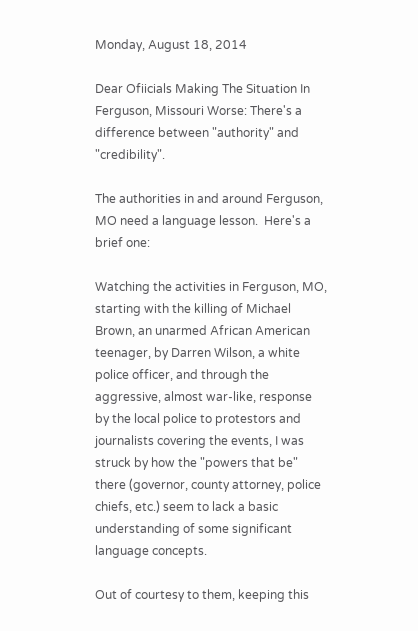Monday, August 18, 2014

Dear Ofiicials Making The Situation In Ferguson, Missouri Worse: There's a difference between "authority" and "credibility".

The authorities in and around Ferguson, MO need a language lesson.  Here's a brief one:

Watching the activities in Ferguson, MO, starting with the killing of Michael Brown, an unarmed African American teenager, by Darren Wilson, a white police officer, and through the aggressive, almost war-like, response by the local police to protestors and journalists covering the events, I was struck by how the "powers that be" there (governor, county attorney, police chiefs, etc.) seem to lack a basic understanding of some significant language concepts.

Out of courtesy to them, keeping this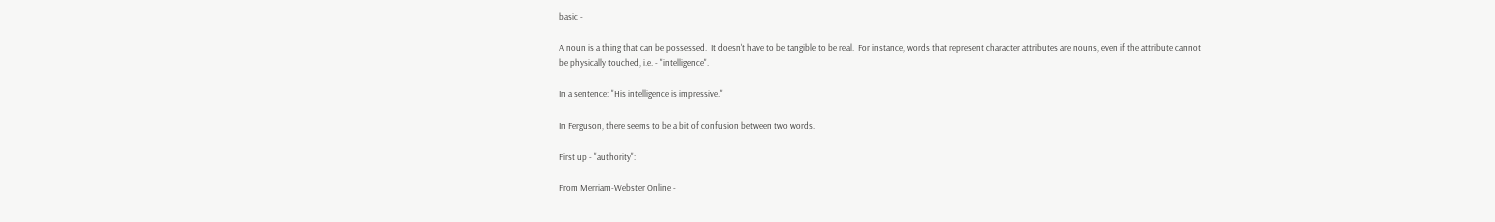basic -

A noun is a thing that can be possessed.  It doesn't have to be tangible to be real.  For instance, words that represent character attributes are nouns, even if the attribute cannot be physically touched, i.e. - "intelligence".

In a sentence: "His intelligence is impressive."

In Ferguson, there seems to be a bit of confusion between two words.

First up - "authority":

From Merriam-Webster Online -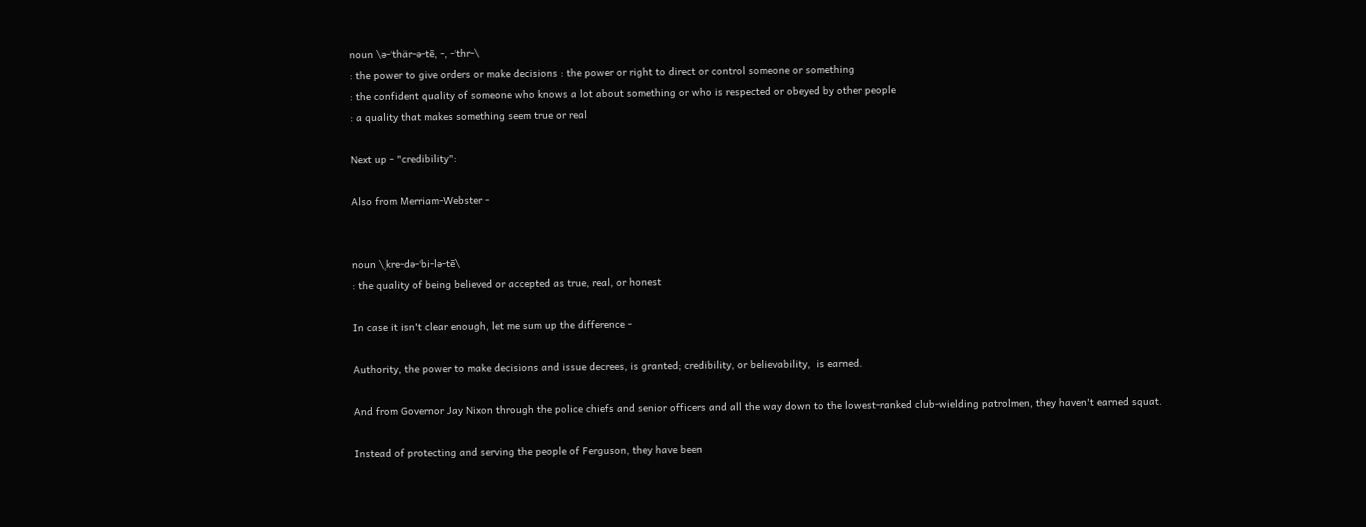noun \ə-ˈthär-ə-tē, -, -ˈthr-\
: the power to give orders or make decisions : the power or right to direct or control someone or something
: the confident quality of someone who knows a lot about something or who is respected or obeyed by other people
: a quality that makes something seem true or real

Next up - "credibility":

Also from Merriam-Webster -


noun \ˌkre-də-ˈbi-lə-tē\
: the quality of being believed or accepted as true, real, or honest

In case it isn't clear enough, let me sum up the difference -

Authority, the power to make decisions and issue decrees, is granted; credibility, or believability,  is earned.

And from Governor Jay Nixon through the police chiefs and senior officers and all the way down to the lowest-ranked club-wielding patrolmen, they haven't earned squat.

Instead of protecting and serving the people of Ferguson, they have been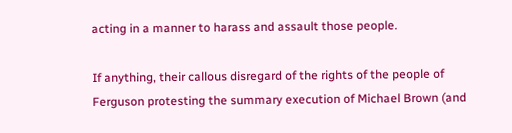acting in a manner to harass and assault those people.

If anything, their callous disregard of the rights of the people of Ferguson protesting the summary execution of Michael Brown (and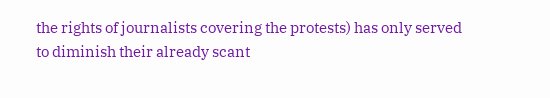the rights of journalists covering the protests) has only served to diminish their already scant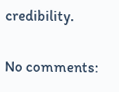credibility.

No comments: